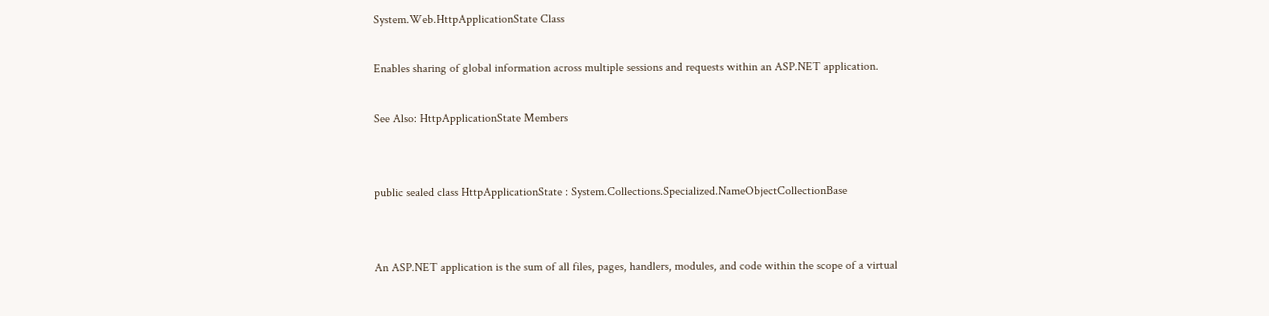System.Web.HttpApplicationState Class

Enables sharing of global information across multiple sessions and requests within an ASP.NET application.

See Also: HttpApplicationState Members


public sealed class HttpApplicationState : System.Collections.Specialized.NameObjectCollectionBase


An ASP.NET application is the sum of all files, pages, handlers, modules, and code within the scope of a virtual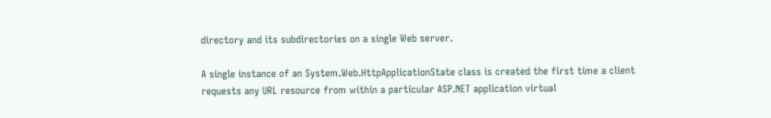directory and its subdirectories on a single Web server.

A single instance of an System.Web.HttpApplicationState class is created the first time a client requests any URL resource from within a particular ASP.NET application virtual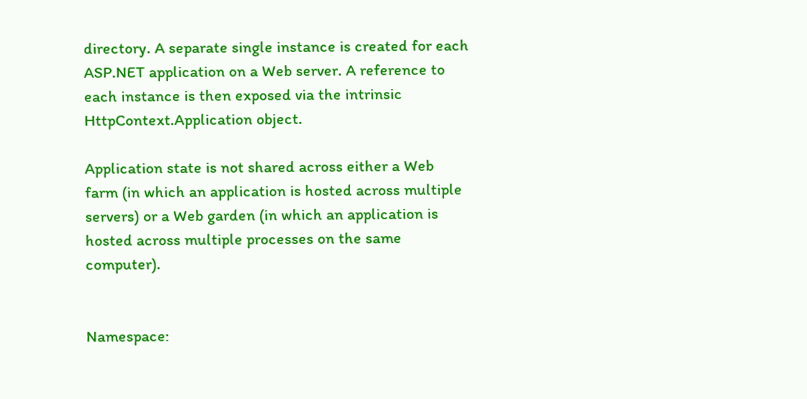directory. A separate single instance is created for each ASP.NET application on a Web server. A reference to each instance is then exposed via the intrinsic HttpContext.Application object.

Application state is not shared across either a Web farm (in which an application is hosted across multiple servers) or a Web garden (in which an application is hosted across multiple processes on the same computer).


Namespace: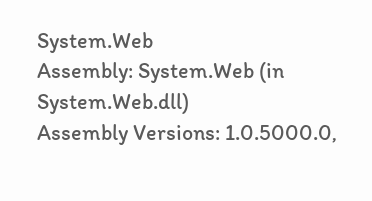System.Web
Assembly: System.Web (in System.Web.dll)
Assembly Versions: 1.0.5000.0,